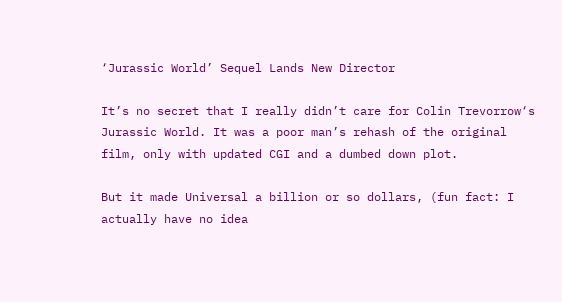‘Jurassic World’ Sequel Lands New Director

It’s no secret that I really didn’t care for Colin Trevorrow‘s Jurassic World. It was a poor man’s rehash of the original film, only with updated CGI and a dumbed down plot.

But it made Universal a billion or so dollars, (fun fact: I actually have no idea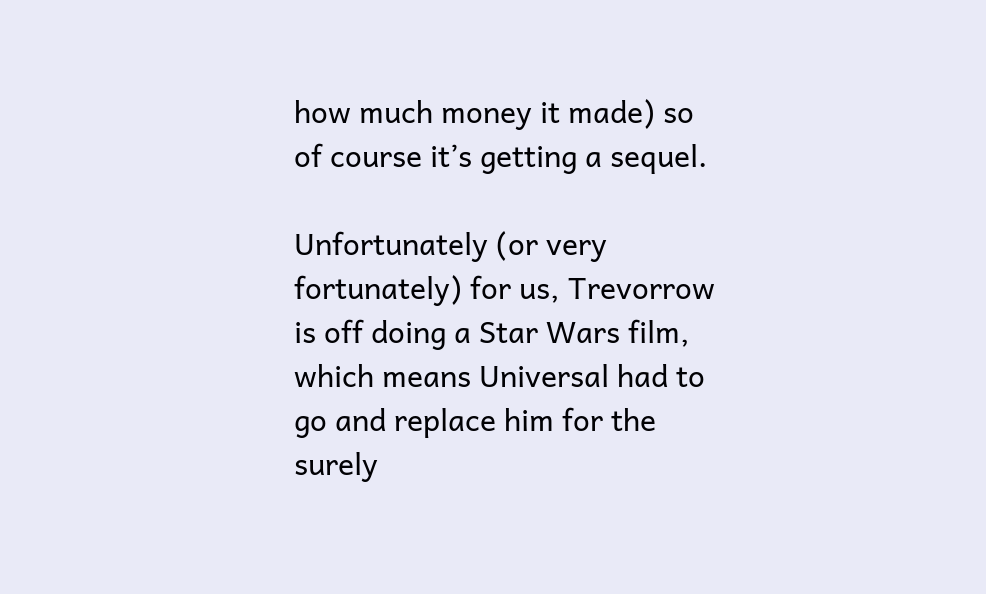how much money it made) so of course it’s getting a sequel.

Unfortunately (or very fortunately) for us, Trevorrow is off doing a Star Wars film, which means Universal had to go and replace him for the surely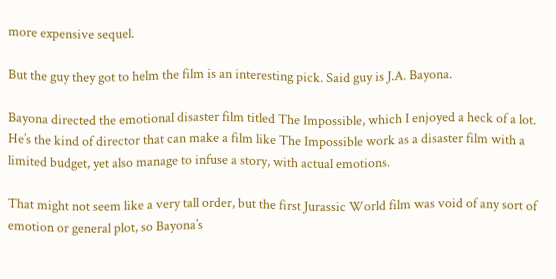more expensive sequel.

But the guy they got to helm the film is an interesting pick. Said guy is J.A. Bayona.

Bayona directed the emotional disaster film titled The Impossible, which I enjoyed a heck of a lot. He’s the kind of director that can make a film like The Impossible work as a disaster film with a limited budget, yet also manage to infuse a story, with actual emotions.

That might not seem like a very tall order, but the first Jurassic World film was void of any sort of emotion or general plot, so Bayona’s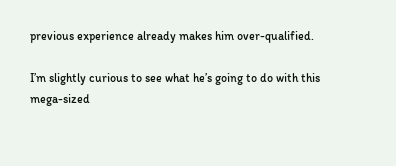previous experience already makes him over-qualified.

I’m slightly curious to see what he’s going to do with this mega-sized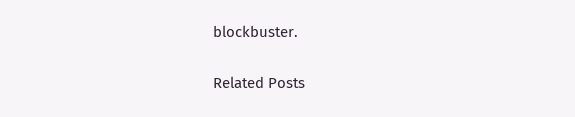blockbuster.

Related Posts